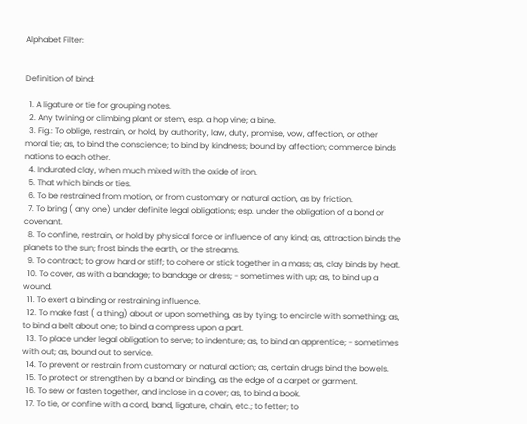Alphabet Filter:


Definition of bind:

  1. A ligature or tie for grouping notes.
  2. Any twining or climbing plant or stem, esp. a hop vine; a bine.
  3. Fig.: To oblige, restrain, or hold, by authority, law, duty, promise, vow, affection, or other moral tie; as, to bind the conscience; to bind by kindness; bound by affection; commerce binds nations to each other.
  4. Indurated clay, when much mixed with the oxide of iron.
  5. That which binds or ties.
  6. To be restrained from motion, or from customary or natural action, as by friction.
  7. To bring ( any one) under definite legal obligations; esp. under the obligation of a bond or covenant.
  8. To confine, restrain, or hold by physical force or influence of any kind; as, attraction binds the planets to the sun; frost binds the earth, or the streams.
  9. To contract; to grow hard or stiff; to cohere or stick together in a mass; as, clay binds by heat.
  10. To cover, as with a bandage; to bandage or dress; - sometimes with up; as, to bind up a wound.
  11. To exert a binding or restraining influence.
  12. To make fast ( a thing) about or upon something, as by tying; to encircle with something; as, to bind a belt about one; to bind a compress upon a part.
  13. To place under legal obligation to serve; to indenture; as, to bind an apprentice; - sometimes with out; as, bound out to service.
  14. To prevent or restrain from customary or natural action; as, certain drugs bind the bowels.
  15. To protect or strengthen by a band or binding, as the edge of a carpet or garment.
  16. To sew or fasten together, and inclose in a cover; as, to bind a book.
  17. To tie, or confine with a cord, band, ligature, chain, etc.; to fetter; to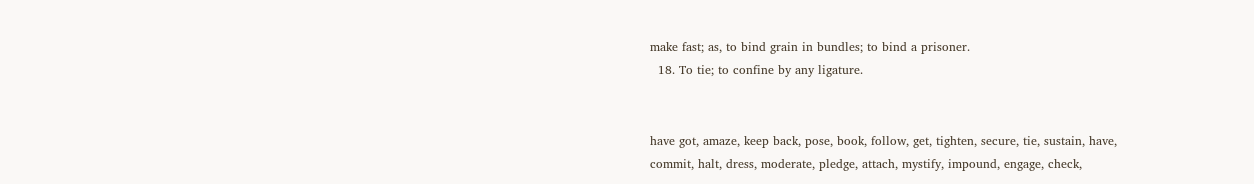make fast; as, to bind grain in bundles; to bind a prisoner.
  18. To tie; to confine by any ligature.


have got, amaze, keep back, pose, book, follow, get, tighten, secure, tie, sustain, have, commit, halt, dress, moderate, pledge, attach, mystify, impound, engage, check,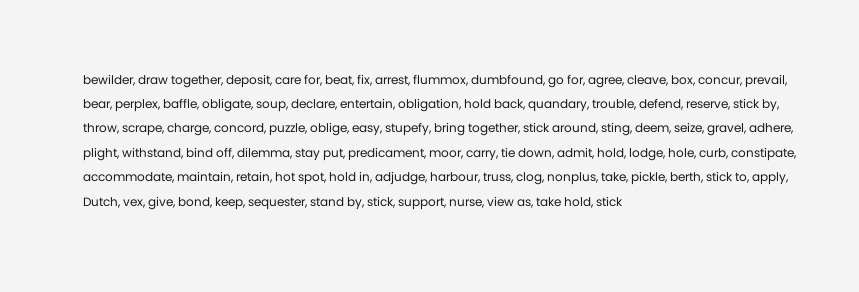bewilder, draw together, deposit, care for, beat, fix, arrest, flummox, dumbfound, go for, agree, cleave, box, concur, prevail, bear, perplex, baffle, obligate, soup, declare, entertain, obligation, hold back, quandary, trouble, defend, reserve, stick by, throw, scrape, charge, concord, puzzle, oblige, easy, stupefy, bring together, stick around, sting, deem, seize, gravel, adhere, plight, withstand, bind off, dilemma, stay put, predicament, moor, carry, tie down, admit, hold, lodge, hole, curb, constipate, accommodate, maintain, retain, hot spot, hold in, adjudge, harbour, truss, clog, nonplus, take, pickle, berth, stick to, apply, Dutch, vex, give, bond, keep, sequester, stand by, stick, support, nurse, view as, take hold, stick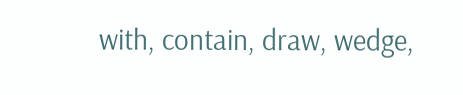with, contain, draw, wedge,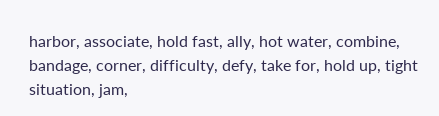harbor, associate, hold fast, ally, hot water, combine, bandage, corner, difficulty, defy, take for, hold up, tight situation, jam,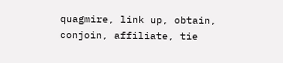quagmire, link up, obtain, conjoin, affiliate, tie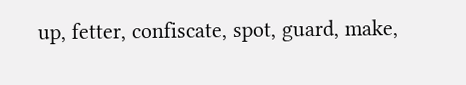up, fetter, confiscate, spot, guard, make,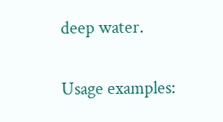deep water.

Usage examples: